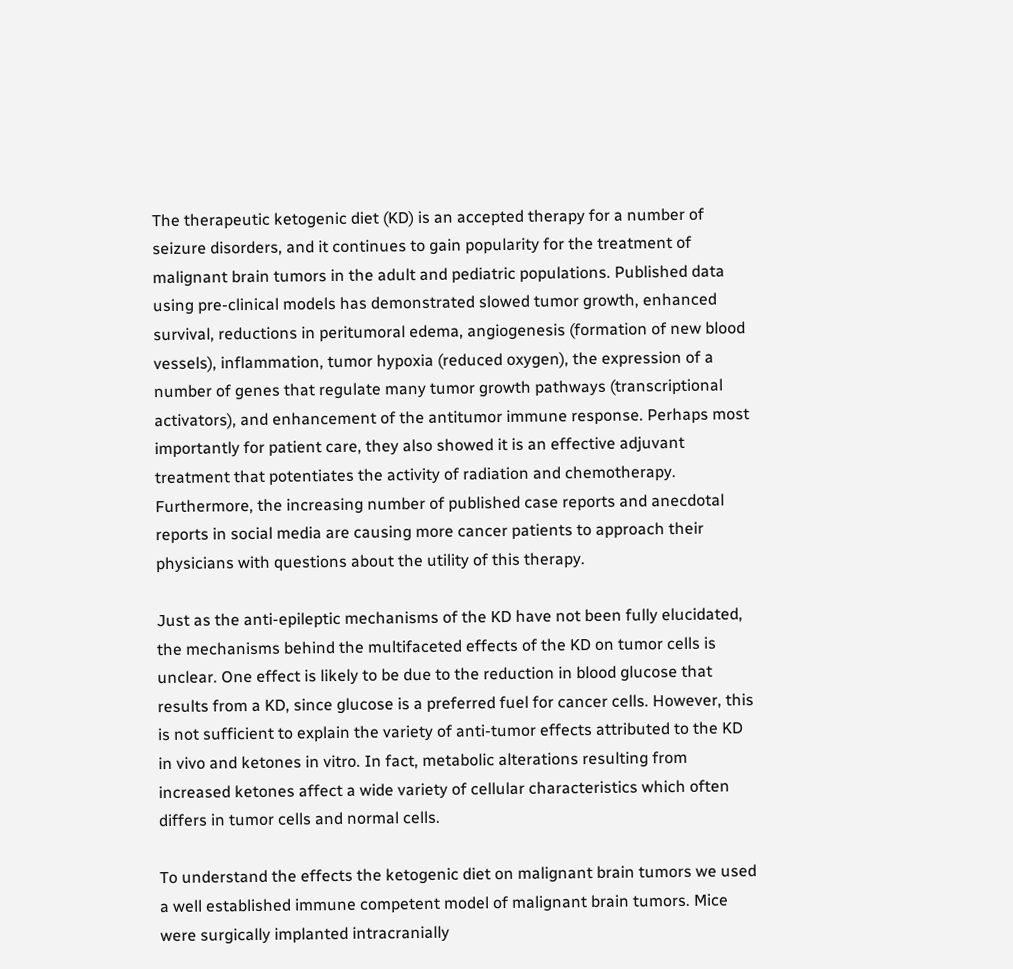The therapeutic ketogenic diet (KD) is an accepted therapy for a number of seizure disorders, and it continues to gain popularity for the treatment of malignant brain tumors in the adult and pediatric populations. Published data using pre-clinical models has demonstrated slowed tumor growth, enhanced survival, reductions in peritumoral edema, angiogenesis (formation of new blood vessels), inflammation, tumor hypoxia (reduced oxygen), the expression of a number of genes that regulate many tumor growth pathways (transcriptional activators), and enhancement of the antitumor immune response. Perhaps most importantly for patient care, they also showed it is an effective adjuvant treatment that potentiates the activity of radiation and chemotherapy. Furthermore, the increasing number of published case reports and anecdotal reports in social media are causing more cancer patients to approach their physicians with questions about the utility of this therapy.

Just as the anti-epileptic mechanisms of the KD have not been fully elucidated, the mechanisms behind the multifaceted effects of the KD on tumor cells is unclear. One effect is likely to be due to the reduction in blood glucose that results from a KD, since glucose is a preferred fuel for cancer cells. However, this is not sufficient to explain the variety of anti-tumor effects attributed to the KD in vivo and ketones in vitro. In fact, metabolic alterations resulting from increased ketones affect a wide variety of cellular characteristics which often differs in tumor cells and normal cells.

To understand the effects the ketogenic diet on malignant brain tumors we used a well established immune competent model of malignant brain tumors. Mice were surgically implanted intracranially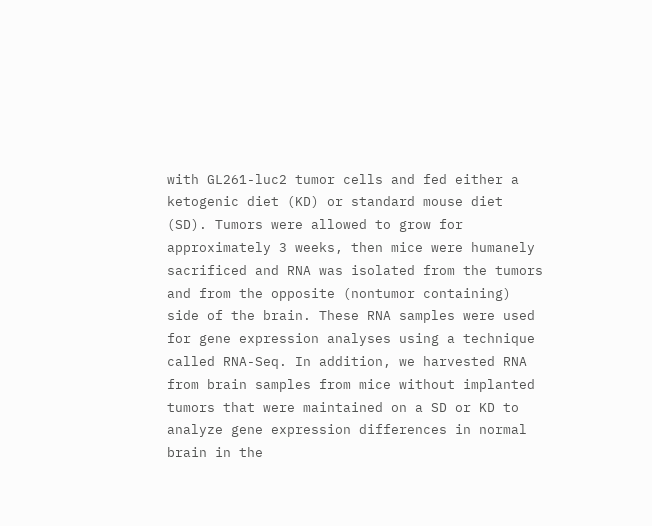with GL261-luc2 tumor cells and fed either a ketogenic diet (KD) or standard mouse diet (SD). Tumors were allowed to grow for approximately 3 weeks, then mice were humanely sacrificed and RNA was isolated from the tumors and from the opposite (nontumor containing) side of the brain. These RNA samples were used for gene expression analyses using a technique called RNA-Seq. In addition, we harvested RNA from brain samples from mice without implanted tumors that were maintained on a SD or KD to analyze gene expression differences in normal brain in the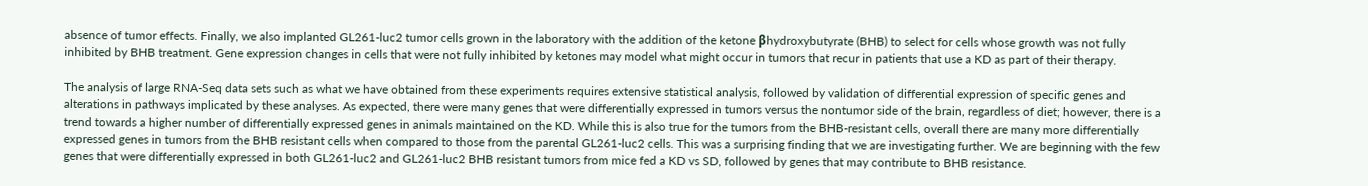absence of tumor effects. Finally, we also implanted GL261-luc2 tumor cells grown in the laboratory with the addition of the ketone βhydroxybutyrate (BHB) to select for cells whose growth was not fully inhibited by BHB treatment. Gene expression changes in cells that were not fully inhibited by ketones may model what might occur in tumors that recur in patients that use a KD as part of their therapy.

The analysis of large RNA-Seq data sets such as what we have obtained from these experiments requires extensive statistical analysis, followed by validation of differential expression of specific genes and alterations in pathways implicated by these analyses. As expected, there were many genes that were differentially expressed in tumors versus the nontumor side of the brain, regardless of diet; however, there is a trend towards a higher number of differentially expressed genes in animals maintained on the KD. While this is also true for the tumors from the BHB-resistant cells, overall there are many more differentially expressed genes in tumors from the BHB resistant cells when compared to those from the parental GL261-luc2 cells. This was a surprising finding that we are investigating further. We are beginning with the few genes that were differentially expressed in both GL261-luc2 and GL261-luc2 BHB resistant tumors from mice fed a KD vs SD, followed by genes that may contribute to BHB resistance.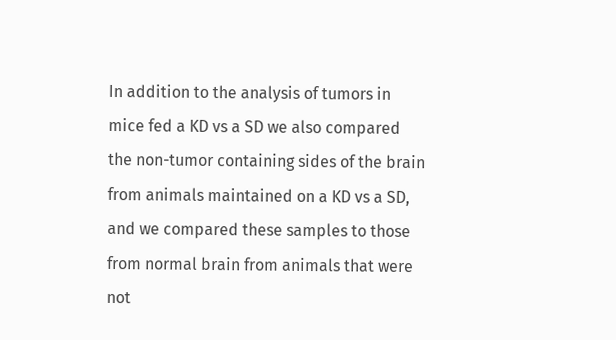In addition to the analysis of tumors in mice fed a KD vs a SD we also compared the non-tumor containing sides of the brain from animals maintained on a KD vs a SD, and we compared these samples to those from normal brain from animals that were not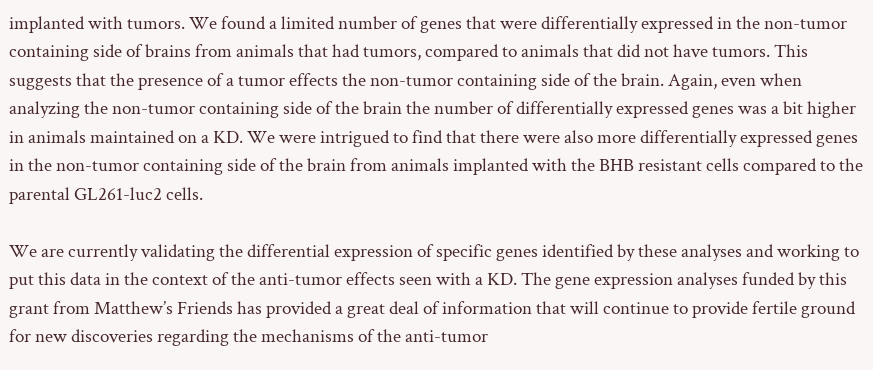implanted with tumors. We found a limited number of genes that were differentially expressed in the non-tumor containing side of brains from animals that had tumors, compared to animals that did not have tumors. This suggests that the presence of a tumor effects the non-tumor containing side of the brain. Again, even when analyzing the non-tumor containing side of the brain the number of differentially expressed genes was a bit higher in animals maintained on a KD. We were intrigued to find that there were also more differentially expressed genes in the non-tumor containing side of the brain from animals implanted with the BHB resistant cells compared to the parental GL261-luc2 cells.

We are currently validating the differential expression of specific genes identified by these analyses and working to put this data in the context of the anti-tumor effects seen with a KD. The gene expression analyses funded by this grant from Matthew’s Friends has provided a great deal of information that will continue to provide fertile ground for new discoveries regarding the mechanisms of the anti-tumor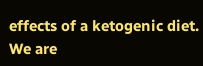effects of a ketogenic diet. We are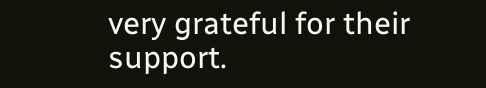very grateful for their support.